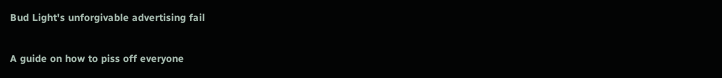Bud Light's unforgivable advertising fail

A guide on how to piss off everyone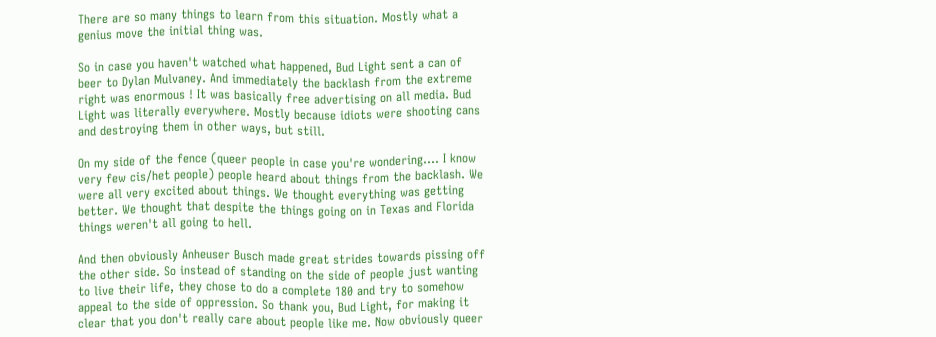There are so many things to learn from this situation. Mostly what a genius move the initial thing was.

So in case you haven't watched what happened, Bud Light sent a can of beer to Dylan Mulvaney. And immediately the backlash from the extreme right was enormous ! It was basically free advertising on all media. Bud Light was literally everywhere. Mostly because idiots were shooting cans and destroying them in other ways, but still.

On my side of the fence (queer people in case you're wondering.... I know very few cis/het people) people heard about things from the backlash. We were all very excited about things. We thought everything was getting better. We thought that despite the things going on in Texas and Florida things weren't all going to hell.

And then obviously Anheuser Busch made great strides towards pissing off the other side. So instead of standing on the side of people just wanting to live their life, they chose to do a complete 180 and try to somehow appeal to the side of oppression. So thank you, Bud Light, for making it clear that you don't really care about people like me. Now obviously queer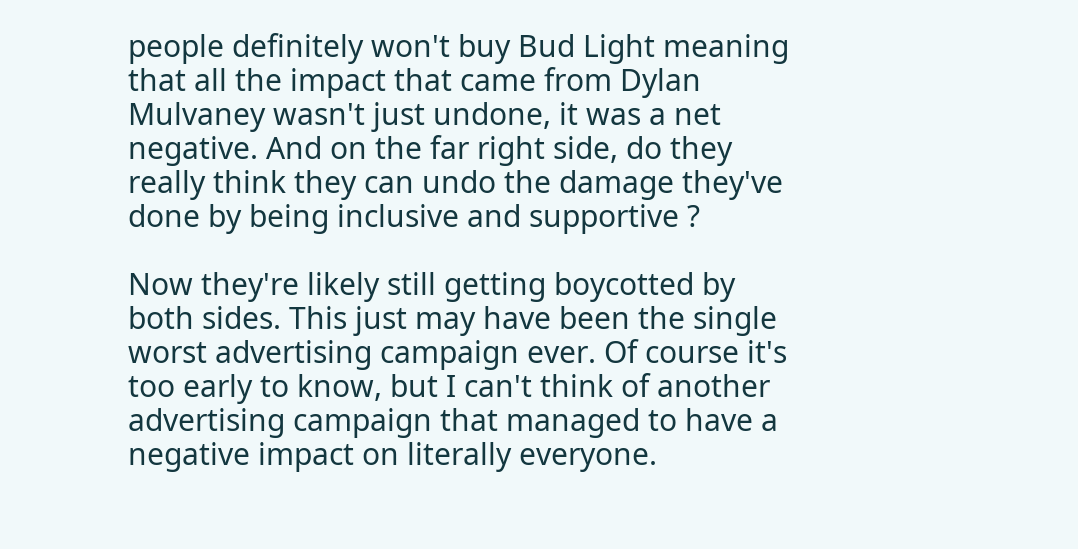people definitely won't buy Bud Light meaning that all the impact that came from Dylan Mulvaney wasn't just undone, it was a net negative. And on the far right side, do they really think they can undo the damage they've done by being inclusive and supportive ?

Now they're likely still getting boycotted by both sides. This just may have been the single worst advertising campaign ever. Of course it's too early to know, but I can't think of another advertising campaign that managed to have a negative impact on literally everyone.